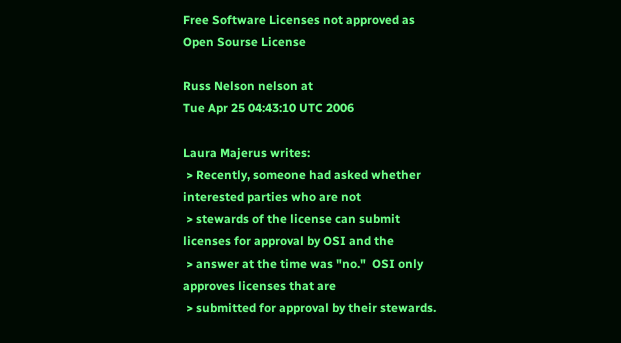Free Software Licenses not approved as Open Sourse License

Russ Nelson nelson at
Tue Apr 25 04:43:10 UTC 2006

Laura Majerus writes:
 > Recently, someone had asked whether interested parties who are not
 > stewards of the license can submit licenses for approval by OSI and the
 > answer at the time was "no."  OSI only approves licenses that are
 > submitted for approval by their stewards.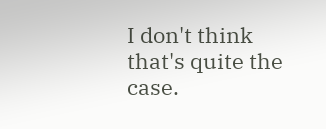I don't think that's quite the case.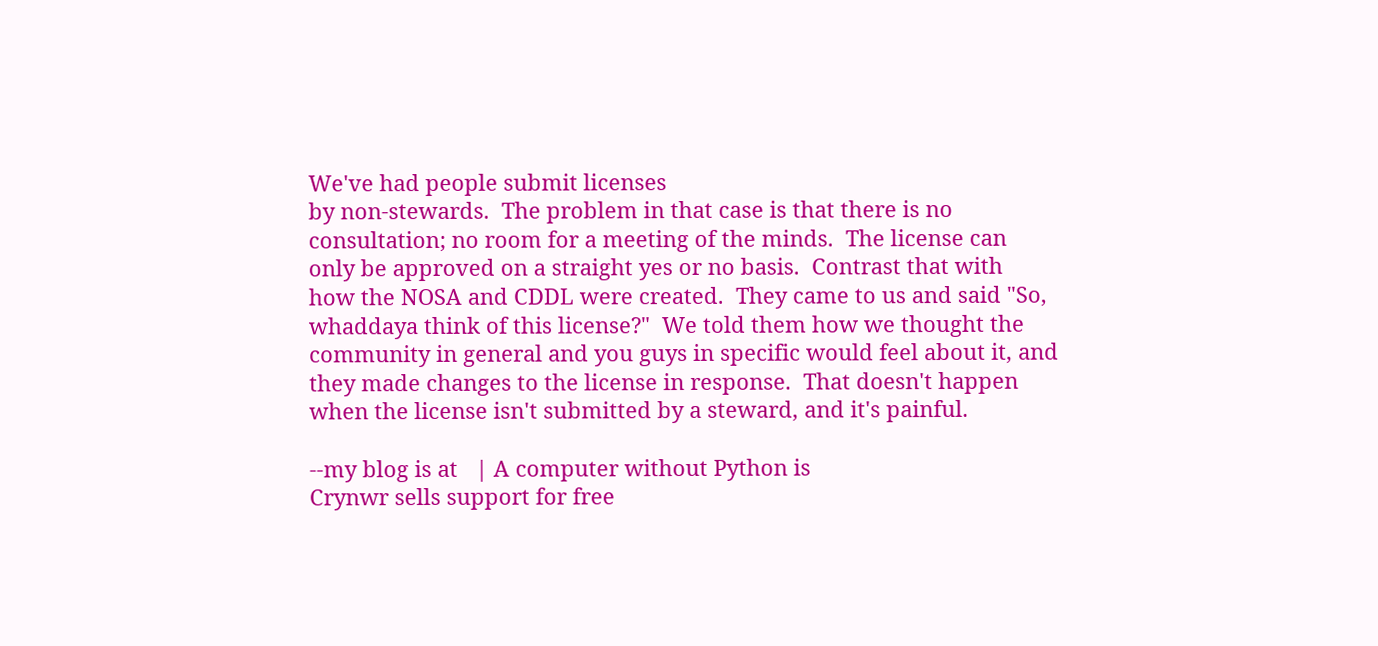We've had people submit licenses
by non-stewards.  The problem in that case is that there is no
consultation; no room for a meeting of the minds.  The license can
only be approved on a straight yes or no basis.  Contrast that with
how the NOSA and CDDL were created.  They came to us and said "So,
whaddaya think of this license?"  We told them how we thought the
community in general and you guys in specific would feel about it, and
they made changes to the license in response.  That doesn't happen
when the license isn't submitted by a steward, and it's painful.

--my blog is at   | A computer without Python is
Crynwr sells support for free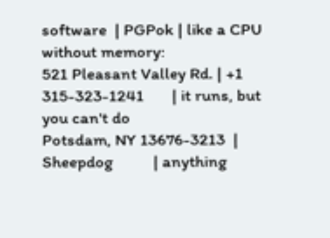software  | PGPok | like a CPU without memory:
521 Pleasant Valley Rd. | +1 315-323-1241       | it runs, but you can't do
Potsdam, NY 13676-3213  |     Sheepdog          | anything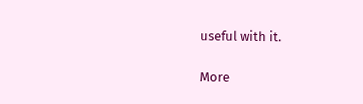useful with it.

More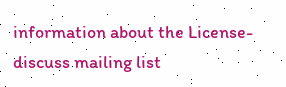information about the License-discuss mailing list